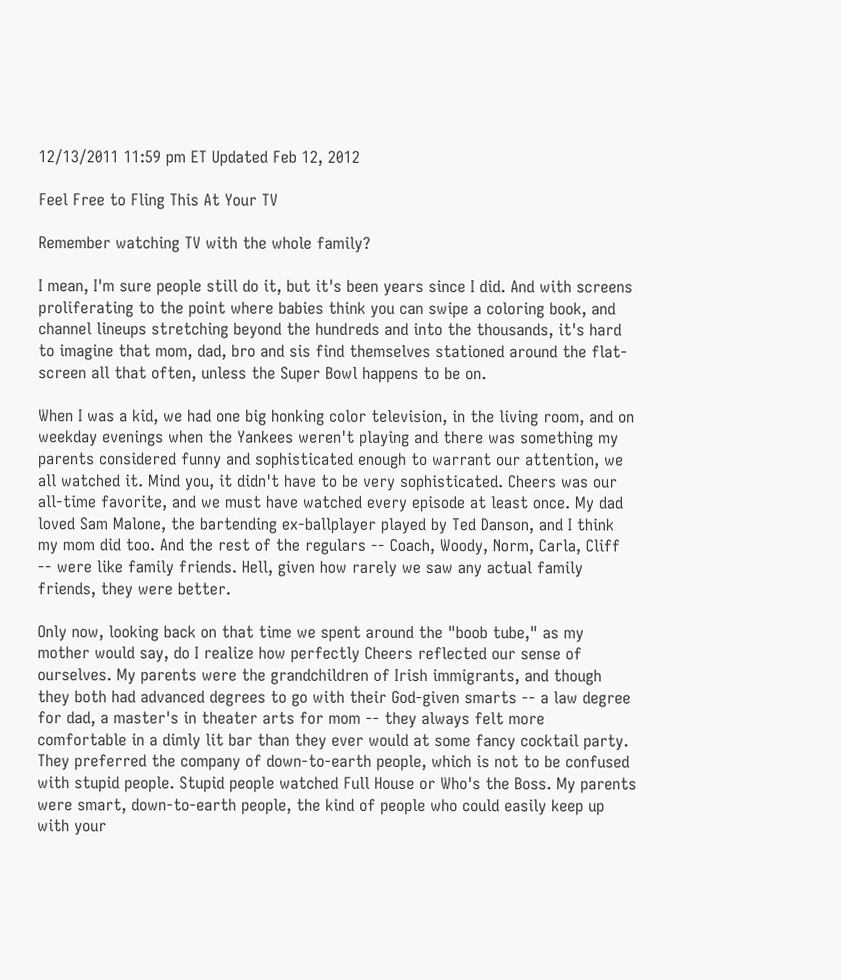12/13/2011 11:59 pm ET Updated Feb 12, 2012

Feel Free to Fling This At Your TV

Remember watching TV with the whole family?

I mean, I'm sure people still do it, but it's been years since I did. And with screens proliferating to the point where babies think you can swipe a coloring book, and channel lineups stretching beyond the hundreds and into the thousands, it's hard to imagine that mom, dad, bro and sis find themselves stationed around the flat-screen all that often, unless the Super Bowl happens to be on.

When I was a kid, we had one big honking color television, in the living room, and on weekday evenings when the Yankees weren't playing and there was something my parents considered funny and sophisticated enough to warrant our attention, we all watched it. Mind you, it didn't have to be very sophisticated. Cheers was our all-time favorite, and we must have watched every episode at least once. My dad loved Sam Malone, the bartending ex-ballplayer played by Ted Danson, and I think my mom did too. And the rest of the regulars -- Coach, Woody, Norm, Carla, Cliff -- were like family friends. Hell, given how rarely we saw any actual family friends, they were better.

Only now, looking back on that time we spent around the "boob tube," as my mother would say, do I realize how perfectly Cheers reflected our sense of ourselves. My parents were the grandchildren of Irish immigrants, and though they both had advanced degrees to go with their God-given smarts -- a law degree for dad, a master's in theater arts for mom -- they always felt more comfortable in a dimly lit bar than they ever would at some fancy cocktail party. They preferred the company of down-to-earth people, which is not to be confused with stupid people. Stupid people watched Full House or Who's the Boss. My parents were smart, down-to-earth people, the kind of people who could easily keep up with your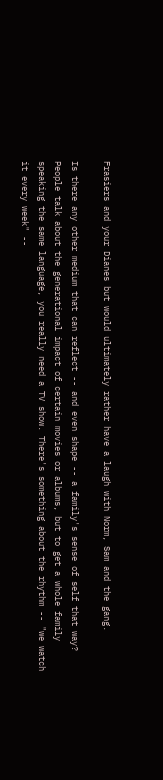Frasiers and your Dianes but would ultimately rather have a laugh with Norm, Sam and the gang.

Is there any other medium that can reflect -- and even shape -- a family's sense of self that way? People talk about the generational impact of certain movies or albums, but to get a whole family speaking the same language, you really need a TV show. There's something about the rhythm -- "we watch it every week" --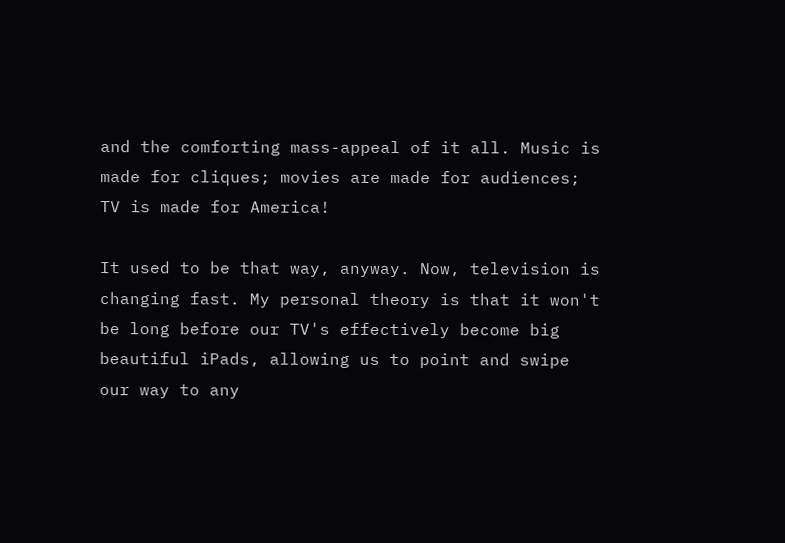and the comforting mass-appeal of it all. Music is made for cliques; movies are made for audiences; TV is made for America!

It used to be that way, anyway. Now, television is changing fast. My personal theory is that it won't be long before our TV's effectively become big beautiful iPads, allowing us to point and swipe our way to any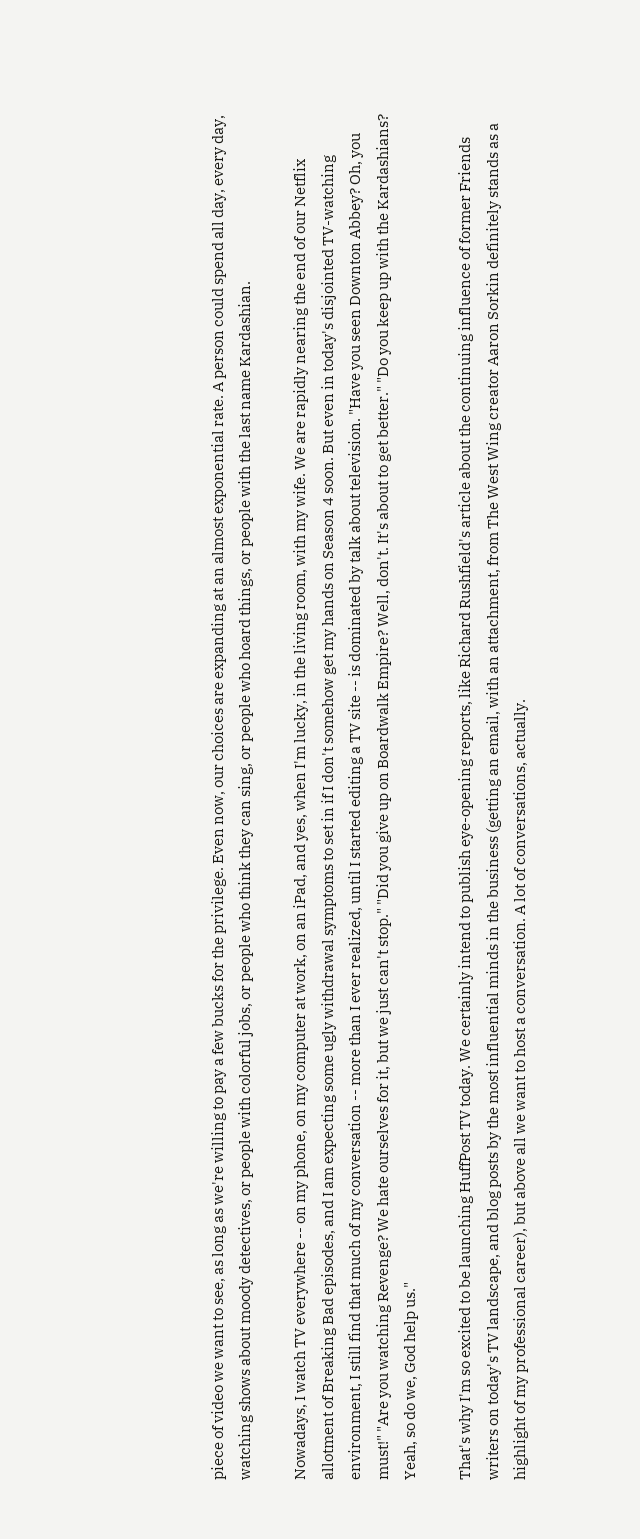piece of video we want to see, as long as we're willing to pay a few bucks for the privilege. Even now, our choices are expanding at an almost exponential rate. A person could spend all day, every day, watching shows about moody detectives, or people with colorful jobs, or people who think they can sing, or people who hoard things, or people with the last name Kardashian.

Nowadays, I watch TV everywhere -- on my phone, on my computer at work, on an iPad, and yes, when I'm lucky, in the living room, with my wife. We are rapidly nearing the end of our Netflix allotment of Breaking Bad episodes, and I am expecting some ugly withdrawal symptoms to set in if I don't somehow get my hands on Season 4 soon. But even in today's disjointed TV-watching environment, I still find that much of my conversation -- more than I ever realized, until I started editing a TV site -- is dominated by talk about television. "Have you seen Downton Abbey? Oh, you must!" "Are you watching Revenge? We hate ourselves for it, but we just can't stop." "Did you give up on Boardwalk Empire? Well, don't. It's about to get better." "Do you keep up with the Kardashians? Yeah, so do we, God help us."

That's why I'm so excited to be launching HuffPost TV today. We certainly intend to publish eye-opening reports, like Richard Rushfield's article about the continuing influence of former Friends writers on today's TV landscape, and blog posts by the most influential minds in the business (getting an email, with an attachment, from The West Wing creator Aaron Sorkin definitely stands as a highlight of my professional career), but above all we want to host a conversation. A lot of conversations, actually.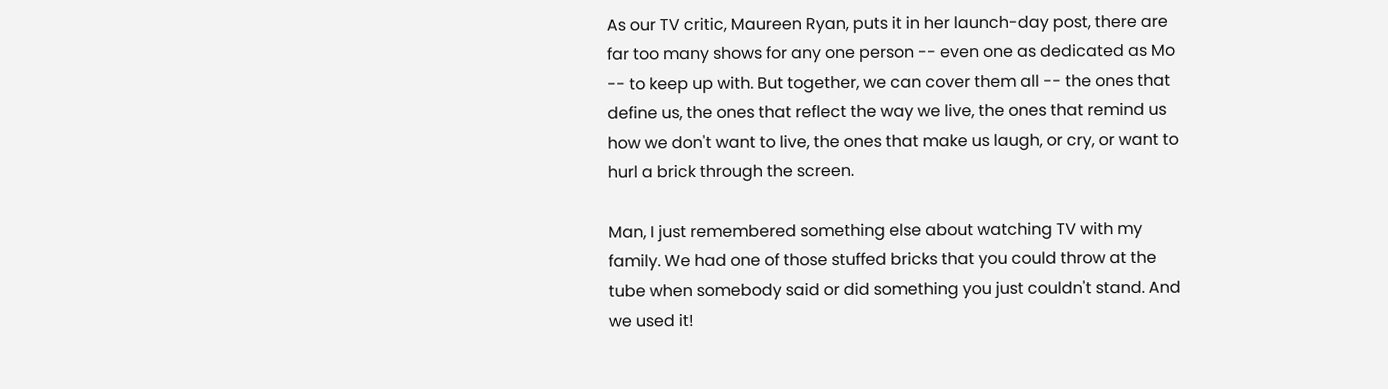As our TV critic, Maureen Ryan, puts it in her launch-day post, there are far too many shows for any one person -- even one as dedicated as Mo -- to keep up with. But together, we can cover them all -- the ones that define us, the ones that reflect the way we live, the ones that remind us how we don't want to live, the ones that make us laugh, or cry, or want to hurl a brick through the screen.

Man, I just remembered something else about watching TV with my family. We had one of those stuffed bricks that you could throw at the tube when somebody said or did something you just couldn't stand. And we used it!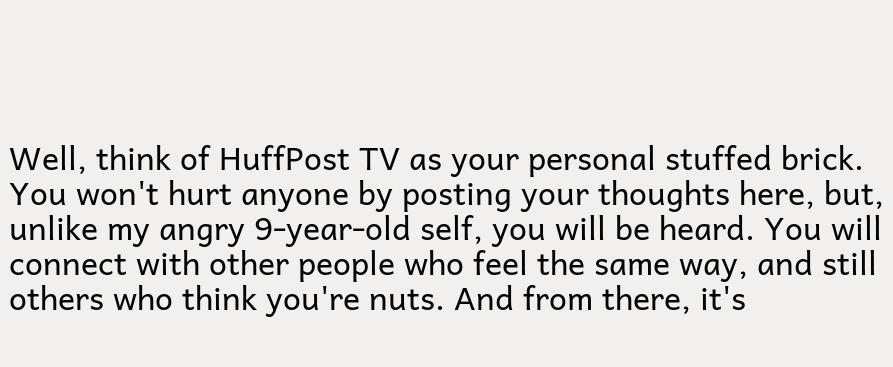Well, think of HuffPost TV as your personal stuffed brick. You won't hurt anyone by posting your thoughts here, but, unlike my angry 9-year-old self, you will be heard. You will connect with other people who feel the same way, and still others who think you're nuts. And from there, it's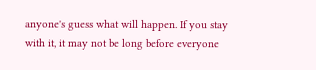anyone's guess what will happen. If you stay with it, it may not be long before everyone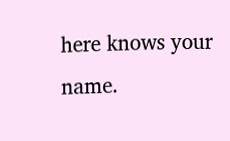here knows your name.